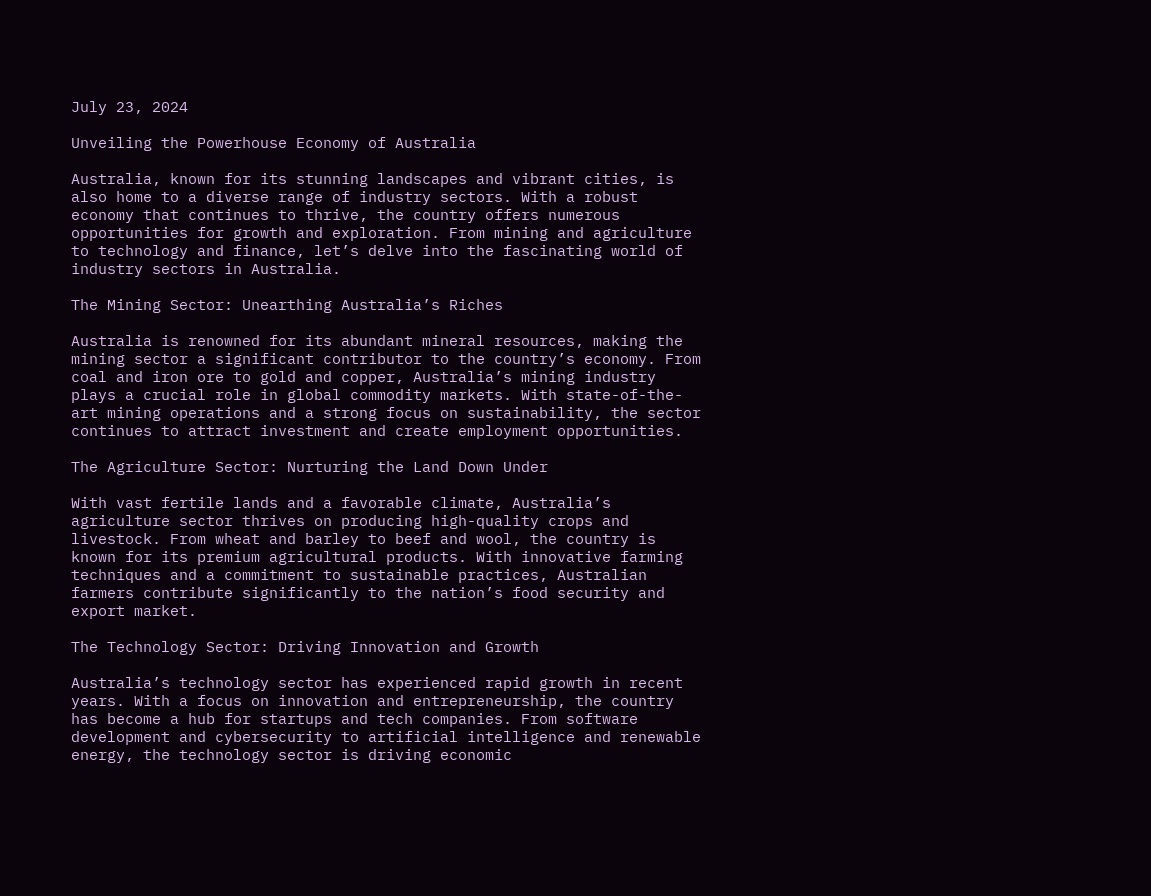July 23, 2024

Unveiling the Powerhouse Economy of Australia

Australia, known for its stunning landscapes and vibrant cities, is also home to a diverse range of industry sectors. With a robust economy that continues to thrive, the country offers numerous opportunities for growth and exploration. From mining and agriculture to technology and finance, let’s delve into the fascinating world of industry sectors in Australia.

The Mining Sector: Unearthing Australia’s Riches

Australia is renowned for its abundant mineral resources, making the mining sector a significant contributor to the country’s economy. From coal and iron ore to gold and copper, Australia’s mining industry plays a crucial role in global commodity markets. With state-of-the-art mining operations and a strong focus on sustainability, the sector continues to attract investment and create employment opportunities.

The Agriculture Sector: Nurturing the Land Down Under

With vast fertile lands and a favorable climate, Australia’s agriculture sector thrives on producing high-quality crops and livestock. From wheat and barley to beef and wool, the country is known for its premium agricultural products. With innovative farming techniques and a commitment to sustainable practices, Australian farmers contribute significantly to the nation’s food security and export market.

The Technology Sector: Driving Innovation and Growth

Australia’s technology sector has experienced rapid growth in recent years. With a focus on innovation and entrepreneurship, the country has become a hub for startups and tech companies. From software development and cybersecurity to artificial intelligence and renewable energy, the technology sector is driving economic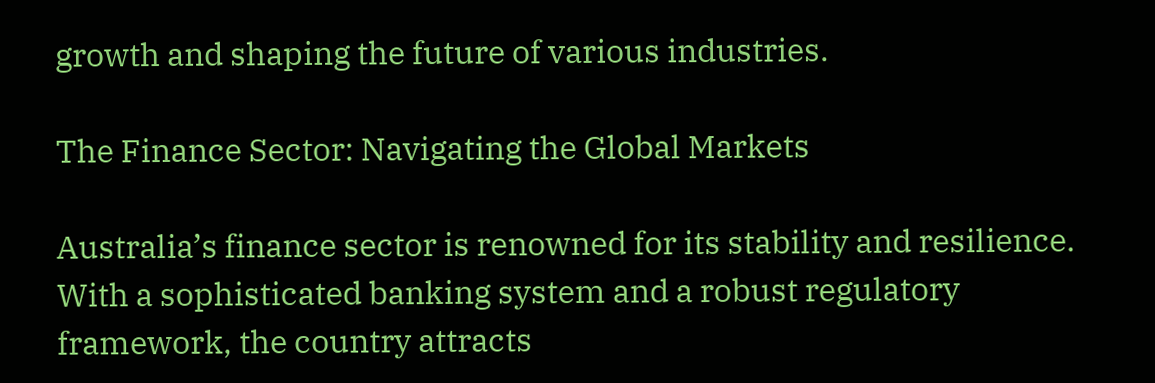growth and shaping the future of various industries.

The Finance Sector: Navigating the Global Markets

Australia’s finance sector is renowned for its stability and resilience. With a sophisticated banking system and a robust regulatory framework, the country attracts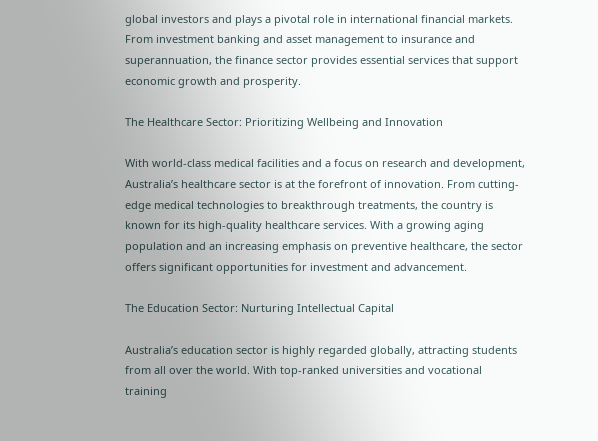global investors and plays a pivotal role in international financial markets. From investment banking and asset management to insurance and superannuation, the finance sector provides essential services that support economic growth and prosperity.

The Healthcare Sector: Prioritizing Wellbeing and Innovation

With world-class medical facilities and a focus on research and development, Australia’s healthcare sector is at the forefront of innovation. From cutting-edge medical technologies to breakthrough treatments, the country is known for its high-quality healthcare services. With a growing aging population and an increasing emphasis on preventive healthcare, the sector offers significant opportunities for investment and advancement.

The Education Sector: Nurturing Intellectual Capital

Australia’s education sector is highly regarded globally, attracting students from all over the world. With top-ranked universities and vocational training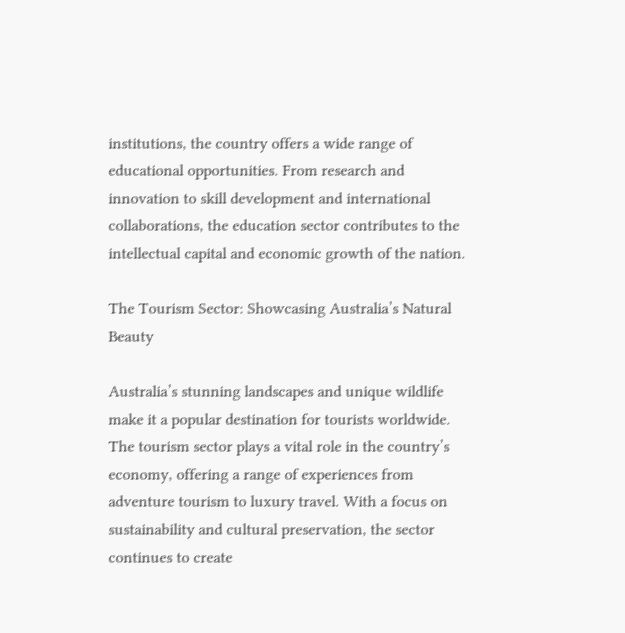institutions, the country offers a wide range of educational opportunities. From research and innovation to skill development and international collaborations, the education sector contributes to the intellectual capital and economic growth of the nation.

The Tourism Sector: Showcasing Australia’s Natural Beauty

Australia’s stunning landscapes and unique wildlife make it a popular destination for tourists worldwide. The tourism sector plays a vital role in the country’s economy, offering a range of experiences from adventure tourism to luxury travel. With a focus on sustainability and cultural preservation, the sector continues to create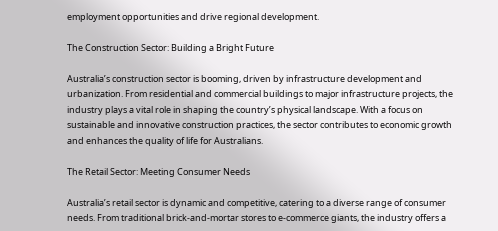employment opportunities and drive regional development.

The Construction Sector: Building a Bright Future

Australia’s construction sector is booming, driven by infrastructure development and urbanization. From residential and commercial buildings to major infrastructure projects, the industry plays a vital role in shaping the country’s physical landscape. With a focus on sustainable and innovative construction practices, the sector contributes to economic growth and enhances the quality of life for Australians.

The Retail Sector: Meeting Consumer Needs

Australia’s retail sector is dynamic and competitive, catering to a diverse range of consumer needs. From traditional brick-and-mortar stores to e-commerce giants, the industry offers a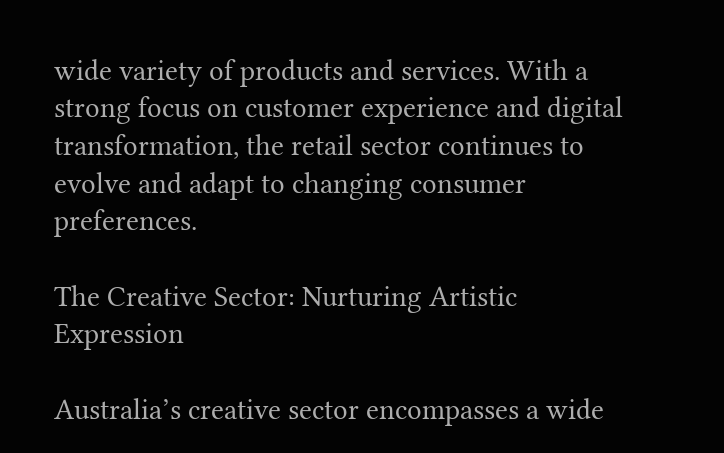wide variety of products and services. With a strong focus on customer experience and digital transformation, the retail sector continues to evolve and adapt to changing consumer preferences.

The Creative Sector: Nurturing Artistic Expression

Australia’s creative sector encompasses a wide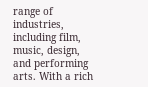range of industries, including film, music, design, and performing arts. With a rich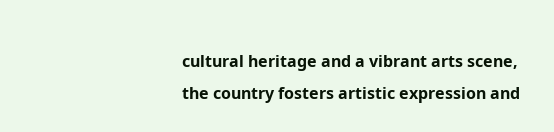cultural heritage and a vibrant arts scene, the country fosters artistic expression and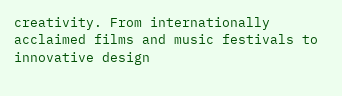creativity. From internationally acclaimed films and music festivals to innovative design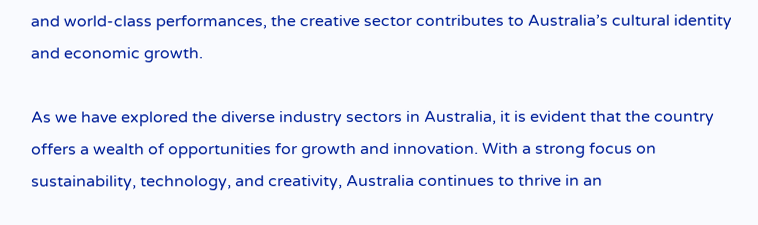and world-class performances, the creative sector contributes to Australia’s cultural identity and economic growth.

As we have explored the diverse industry sectors in Australia, it is evident that the country offers a wealth of opportunities for growth and innovation. With a strong focus on sustainability, technology, and creativity, Australia continues to thrive in an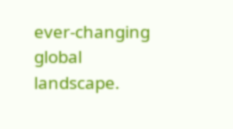ever-changing global landscape.